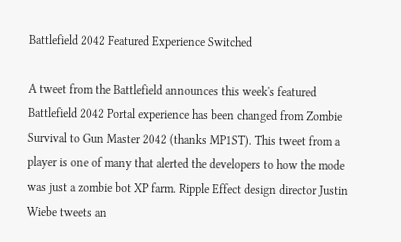Battlefield 2042 Featured Experience Switched

A tweet from the Battlefield announces this week's featured Battlefield 2042 Portal experience has been changed from Zombie Survival to Gun Master 2042 (thanks MP1ST). This tweet from a player is one of many that alerted the developers to how the mode was just a zombie bot XP farm. Ripple Effect design director Justin Wiebe tweets an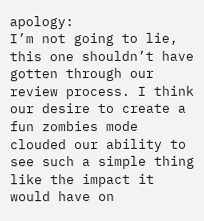apology:
I’m not going to lie, this one shouldn’t have gotten through our review process. I think our desire to create a fun zombies mode clouded our ability to see such a simple thing like the impact it would have on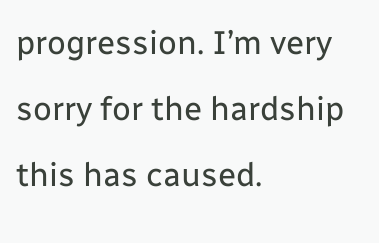progression. I’m very sorry for the hardship this has caused.